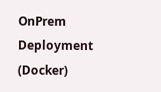OnPrem Deployment (Docker)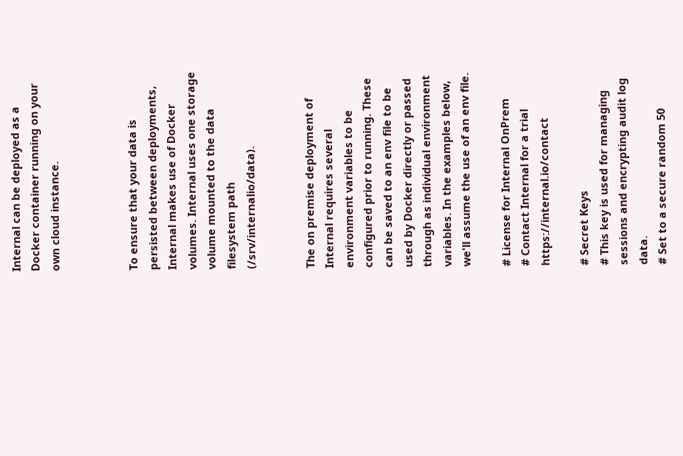Internal can be deployed as a Docker container running on your own cloud instance.



To ensure that your data is persisted between deployments, Internal makes use of Docker volumes. Internal uses one storage volume mounted to the data filesystem path (/srv/internalio/data).


The on premise deployment of Internal requires several environment variables to be configured prior to running. These can be saved to an env file to be used by Docker directly or passed through as individual environment variables. In the examples below, we'll assume the use of an env file.

# License for Internal OnPrem
# Contact Internal for a trial https://internal.io/contact

# Secret Keys
# This key is used for managing sessions and encrypting audit log data.
# Set to a secure random 50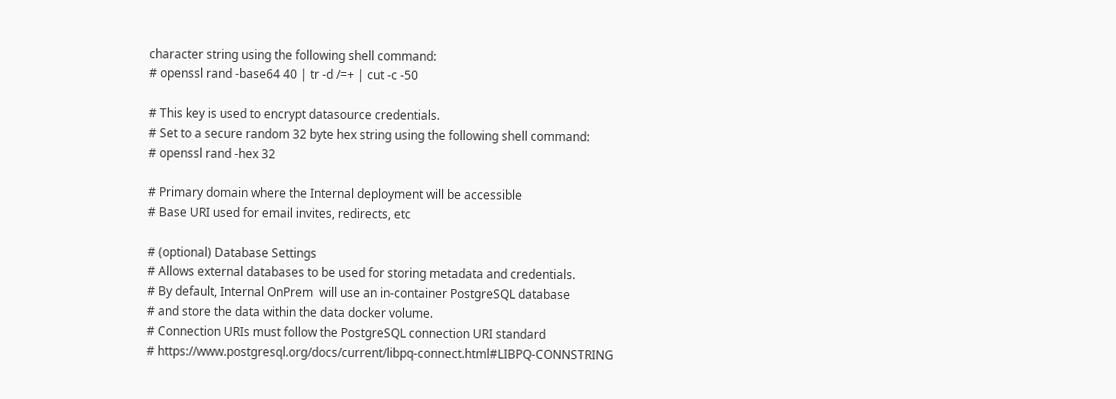character string using the following shell command:
# openssl rand -base64 40 | tr -d /=+ | cut -c -50

# This key is used to encrypt datasource credentials.
# Set to a secure random 32 byte hex string using the following shell command:
# openssl rand -hex 32

# Primary domain where the Internal deployment will be accessible
# Base URI used for email invites, redirects, etc

# (optional) Database Settings
# Allows external databases to be used for storing metadata and credentials.
# By default, Internal OnPrem  will use an in-container PostgreSQL database
# and store the data within the data docker volume.
# Connection URIs must follow the PostgreSQL connection URI standard
# https://www.postgresql.org/docs/current/libpq-connect.html#LIBPQ-CONNSTRING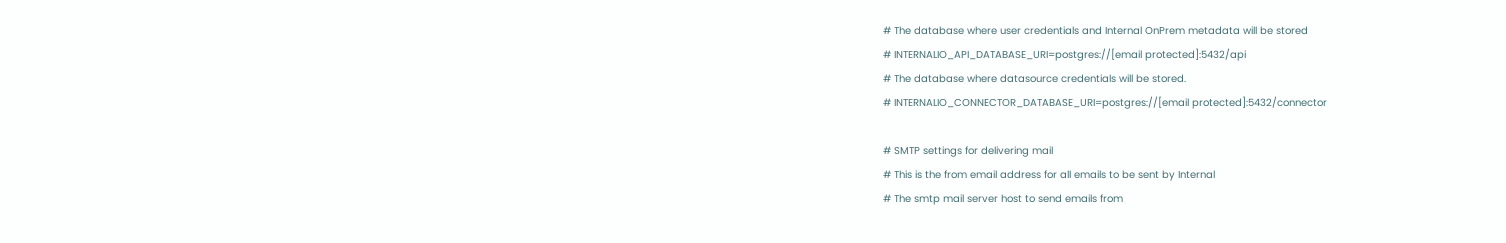# The database where user credentials and Internal OnPrem metadata will be stored
# INTERNALIO_API_DATABASE_URI=postgres://[email protected]:5432/api
# The database where datasource credentials will be stored.
# INTERNALIO_CONNECTOR_DATABASE_URI=postgres://[email protected]:5432/connector

# SMTP settings for delivering mail
# This is the from email address for all emails to be sent by Internal
# The smtp mail server host to send emails from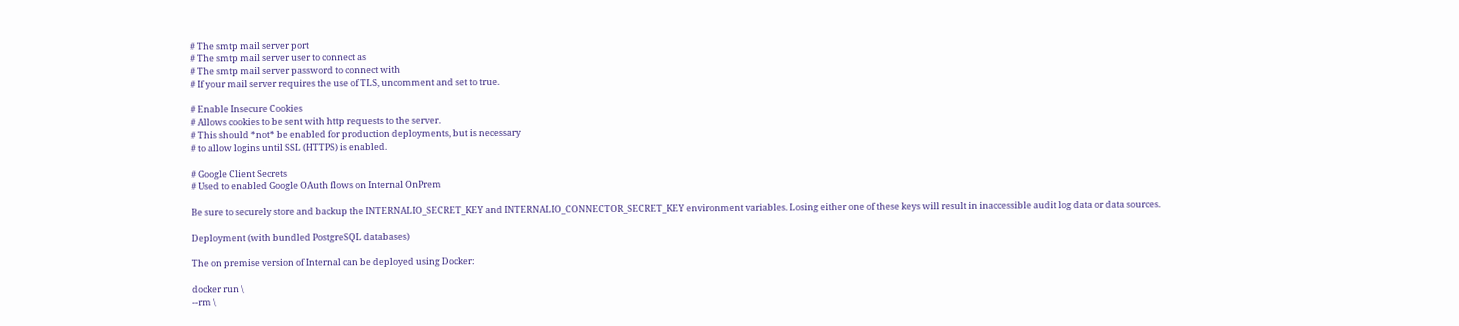# The smtp mail server port
# The smtp mail server user to connect as
# The smtp mail server password to connect with
# If your mail server requires the use of TLS, uncomment and set to true.

# Enable Insecure Cookies
# Allows cookies to be sent with http requests to the server.
# This should *not* be enabled for production deployments, but is necessary
# to allow logins until SSL (HTTPS) is enabled.

# Google Client Secrets
# Used to enabled Google OAuth flows on Internal OnPrem

Be sure to securely store and backup the INTERNALIO_SECRET_KEY and INTERNALIO_CONNECTOR_SECRET_KEY environment variables. Losing either one of these keys will result in inaccessible audit log data or data sources.

Deployment (with bundled PostgreSQL databases)

The on premise version of Internal can be deployed using Docker:

docker run \
--rm \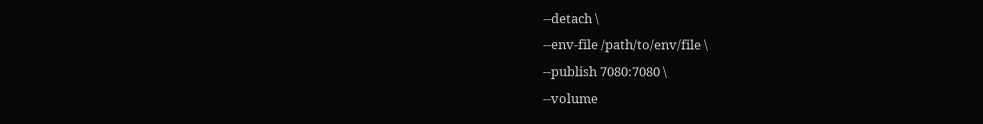--detach \
--env-file /path/to/env/file \
--publish 7080:7080 \
--volume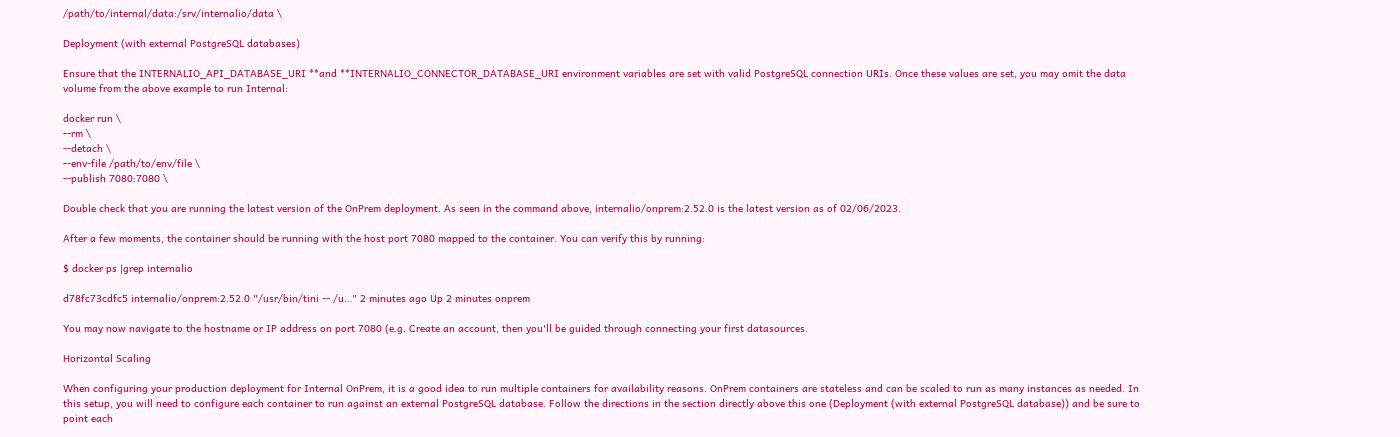/path/to/internal/data:/srv/internalio/data \

Deployment (with external PostgreSQL databases)

Ensure that the INTERNALIO_API_DATABASE_URI **and **INTERNALIO_CONNECTOR_DATABASE_URI environment variables are set with valid PostgreSQL connection URIs. Once these values are set, you may omit the data volume from the above example to run Internal:

docker run \
--rm \
--detach \
--env-file /path/to/env/file \
--publish 7080:7080 \

Double check that you are running the latest version of the OnPrem deployment. As seen in the command above, internalio/onprem:2.52.0 is the latest version as of 02/06/2023.

After a few moments, the container should be running with the host port 7080 mapped to the container. You can verify this by running:

$ docker ps |grep internalio

d78fc73cdfc5 internalio/onprem:2.52.0 "/usr/bin/tini -- /u…" 2 minutes ago Up 2 minutes onprem

You may now navigate to the hostname or IP address on port 7080 (e.g. Create an account, then you'll be guided through connecting your first datasources.

Horizontal Scaling

When configuring your production deployment for Internal OnPrem, it is a good idea to run multiple containers for availability reasons. OnPrem containers are stateless and can be scaled to run as many instances as needed. In this setup, you will need to configure each container to run against an external PostgreSQL database. Follow the directions in the section directly above this one (Deployment (with external PostgreSQL database)) and be sure to point each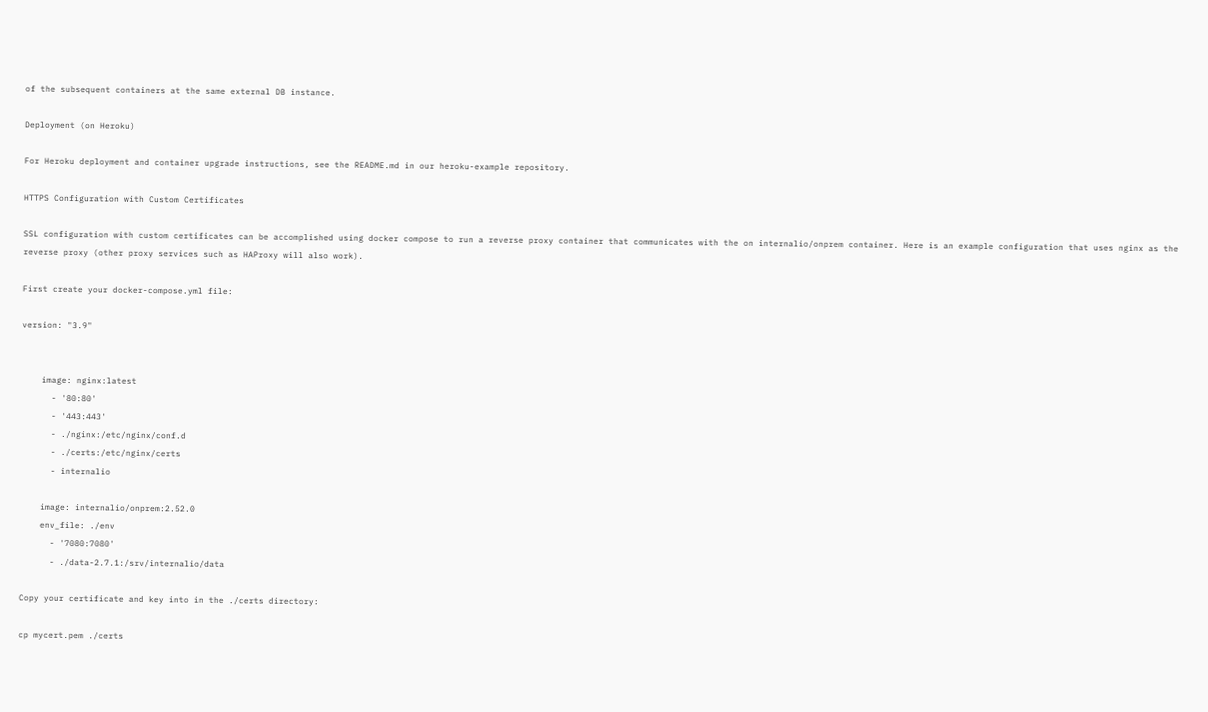of the subsequent containers at the same external DB instance.

Deployment (on Heroku)

For Heroku deployment and container upgrade instructions, see the README.md in our heroku-example repository.

HTTPS Configuration with Custom Certificates

SSL configuration with custom certificates can be accomplished using docker compose to run a reverse proxy container that communicates with the on internalio/onprem container. Here is an example configuration that uses nginx as the reverse proxy (other proxy services such as HAProxy will also work).

First create your docker-compose.yml file:

version: "3.9"


    image: nginx:latest
      - '80:80'
      - '443:443'
      - ./nginx:/etc/nginx/conf.d
      - ./certs:/etc/nginx/certs
      - internalio

    image: internalio/onprem:2.52.0
    env_file: ./env
      - '7080:7080'
      - ./data-2.7.1:/srv/internalio/data

Copy your certificate and key into in the ./certs directory:

cp mycert.pem ./certs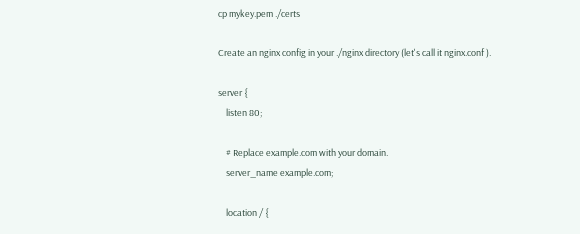cp mykey.pem ./certs

Create an nginx config in your ./nginx directory (let's call it nginx.conf ).

server {
    listen 80;

    # Replace example.com with your domain.
    server_name example.com;

    location / {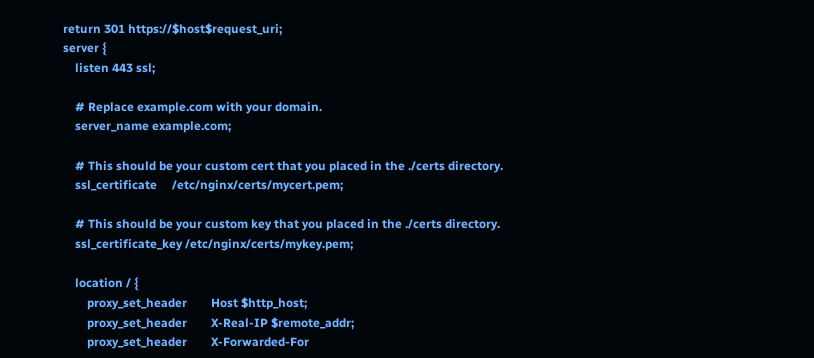return 301 https://$host$request_uri;
server {
    listen 443 ssl;

    # Replace example.com with your domain.
    server_name example.com;

    # This should be your custom cert that you placed in the ./certs directory.
    ssl_certificate     /etc/nginx/certs/mycert.pem;

    # This should be your custom key that you placed in the ./certs directory.
    ssl_certificate_key /etc/nginx/certs/mykey.pem;

    location / {
        proxy_set_header        Host $http_host;
        proxy_set_header        X-Real-IP $remote_addr;
        proxy_set_header        X-Forwarded-For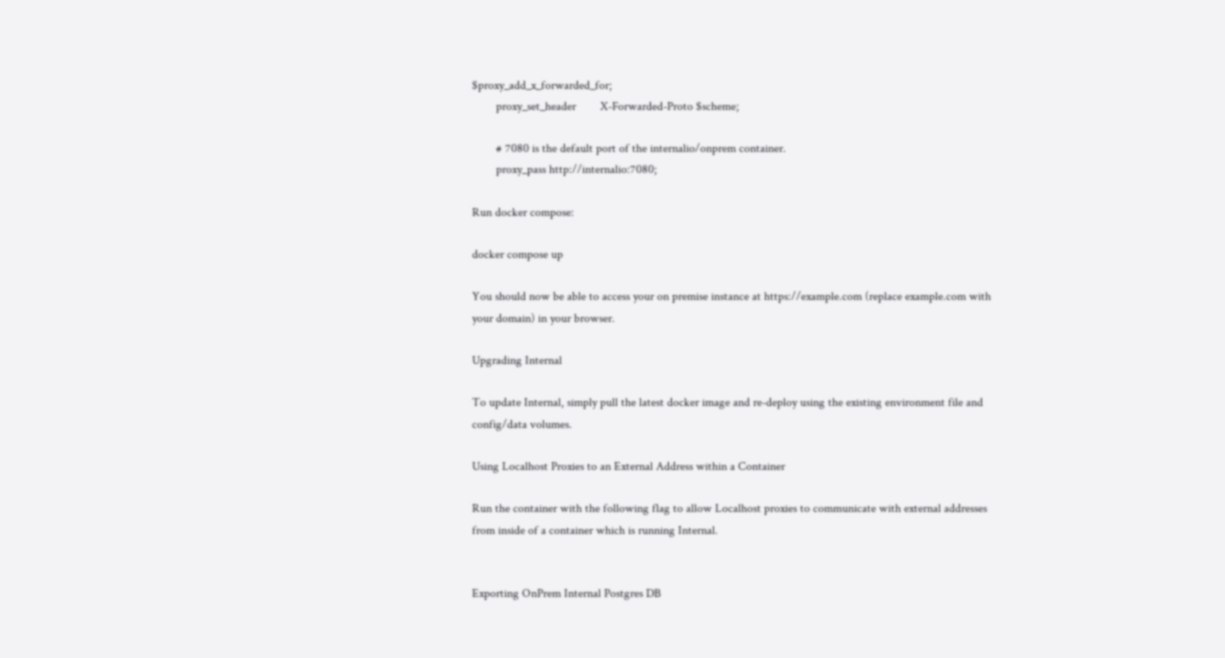$proxy_add_x_forwarded_for;
        proxy_set_header        X-Forwarded-Proto $scheme;

        # 7080 is the default port of the internalio/onprem container.
        proxy_pass http://internalio:7080;

Run docker compose:

docker compose up

You should now be able to access your on premise instance at https://example.com (replace example.com with your domain) in your browser.

Upgrading Internal

To update Internal, simply pull the latest docker image and re-deploy using the existing environment file and config/data volumes.

Using Localhost Proxies to an External Address within a Container

Run the container with the following flag to allow Localhost proxies to communicate with external addresses from inside of a container which is running Internal.


Exporting OnPrem Internal Postgres DB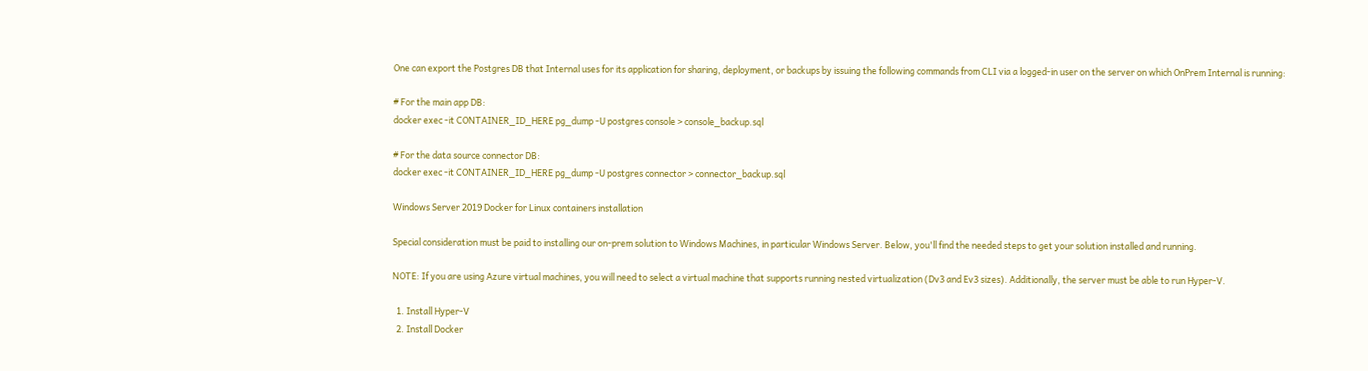One can export the Postgres DB that Internal uses for its application for sharing, deployment, or backups by issuing the following commands from CLI via a logged-in user on the server on which OnPrem Internal is running:

# For the main app DB:
docker exec -it CONTAINER_ID_HERE pg_dump -U postgres console > console_backup.sql

# For the data source connector DB:
docker exec -it CONTAINER_ID_HERE pg_dump -U postgres connector > connector_backup.sql

Windows Server 2019 Docker for Linux containers installation

Special consideration must be paid to installing our on-prem solution to Windows Machines, in particular Windows Server. Below, you'll find the needed steps to get your solution installed and running.

NOTE: If you are using Azure virtual machines, you will need to select a virtual machine that supports running nested virtualization (Dv3 and Ev3 sizes). Additionally, the server must be able to run Hyper-V.

  1. Install Hyper-V
  2. Install Docker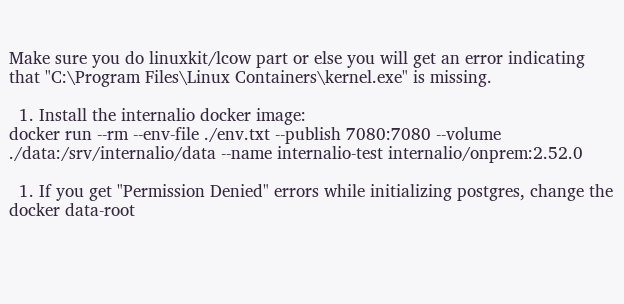Make sure you do linuxkit/lcow part or else you will get an error indicating that "C:\Program Files\Linux Containers\kernel.exe" is missing.

  1. Install the internalio docker image:
docker run --rm --env-file ./env.txt --publish 7080:7080 --volume ./data:/srv/internalio/data --name internalio-test internalio/onprem:2.52.0

  1. If you get "Permission Denied" errors while initializing postgres, change the docker data-root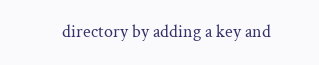directory by adding a key and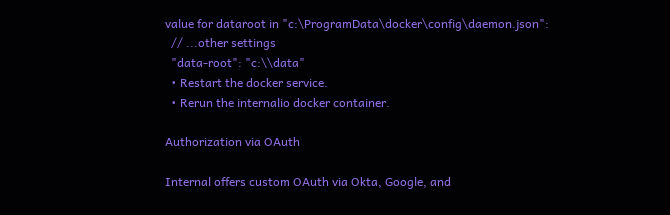value for dataroot in "c:\ProgramData\docker\config\daemon.json":
  // ...other settings
  "data-root": "c:\\data"
  • Restart the docker service.
  • Rerun the internalio docker container.

Authorization via OAuth

Internal offers custom OAuth via Okta, Google, and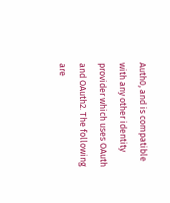Auth0, and is compatible with any other identity provider which uses OAuth and OAuth2. The following are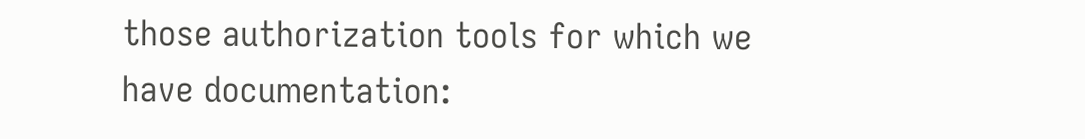those authorization tools for which we have documentation: